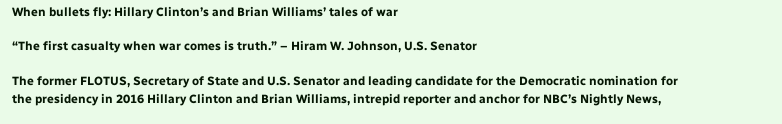When bullets fly: Hillary Clinton’s and Brian Williams’ tales of war

“The first casualty when war comes is truth.” – Hiram W. Johnson, U.S. Senator

The former FLOTUS, Secretary of State and U.S. Senator and leading candidate for the Democratic nomination for the presidency in 2016 Hillary Clinton and Brian Williams, intrepid reporter and anchor for NBC’s Nightly News,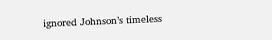ignored Johnson’s timeless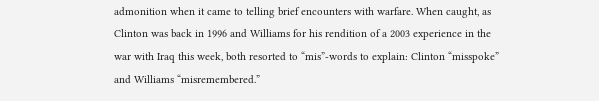admonition when it came to telling brief encounters with warfare. When caught, as Clinton was back in 1996 and Williams for his rendition of a 2003 experience in the war with Iraq this week, both resorted to “mis”-words to explain: Clinton “misspoke” and Williams “misremembered.”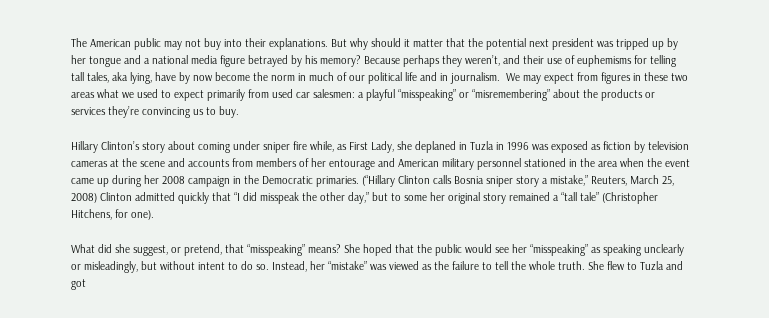The American public may not buy into their explanations. But why should it matter that the potential next president was tripped up by her tongue and a national media figure betrayed by his memory? Because perhaps they weren’t, and their use of euphemisms for telling tall tales, aka lying, have by now become the norm in much of our political life and in journalism.  We may expect from figures in these two areas what we used to expect primarily from used car salesmen: a playful “misspeaking” or “misremembering” about the products or services they’re convincing us to buy.

Hillary Clinton’s story about coming under sniper fire while, as First Lady, she deplaned in Tuzla in 1996 was exposed as fiction by television cameras at the scene and accounts from members of her entourage and American military personnel stationed in the area when the event came up during her 2008 campaign in the Democratic primaries. (“Hillary Clinton calls Bosnia sniper story a mistake,” Reuters, March 25, 2008) Clinton admitted quickly that “I did misspeak the other day,” but to some her original story remained a “tall tale” (Christopher Hitchens, for one).

What did she suggest, or pretend, that “misspeaking” means? She hoped that the public would see her “misspeaking” as speaking unclearly or misleadingly, but without intent to do so. Instead, her “mistake” was viewed as the failure to tell the whole truth. She flew to Tuzla and got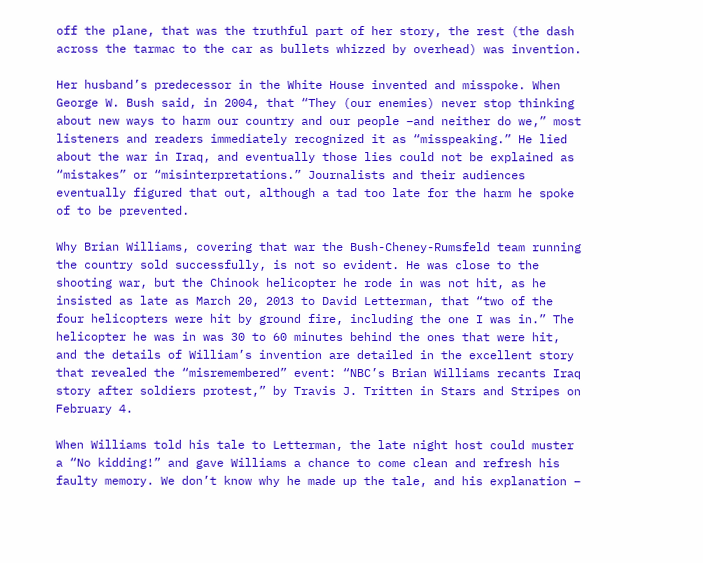off the plane, that was the truthful part of her story, the rest (the dash across the tarmac to the car as bullets whizzed by overhead) was invention.

Her husband’s predecessor in the White House invented and misspoke. When George W. Bush said, in 2004, that “They (our enemies) never stop thinking about new ways to harm our country and our people –and neither do we,” most listeners and readers immediately recognized it as “misspeaking.” He lied about the war in Iraq, and eventually those lies could not be explained as “mistakes” or “misinterpretations.” Journalists and their audiences eventually figured that out, although a tad too late for the harm he spoke of to be prevented.

Why Brian Williams, covering that war the Bush-Cheney-Rumsfeld team running the country sold successfully, is not so evident. He was close to the shooting war, but the Chinook helicopter he rode in was not hit, as he insisted as late as March 20, 2013 to David Letterman, that “two of the four helicopters were hit by ground fire, including the one I was in.” The helicopter he was in was 30 to 60 minutes behind the ones that were hit, and the details of William’s invention are detailed in the excellent story that revealed the “misremembered” event: “NBC’s Brian Williams recants Iraq story after soldiers protest,” by Travis J. Tritten in Stars and Stripes on February 4.

When Williams told his tale to Letterman, the late night host could muster a “No kidding!” and gave Williams a chance to come clean and refresh his faulty memory. We don’t know why he made up the tale, and his explanation –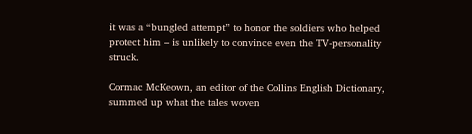it was a “bungled attempt” to honor the soldiers who helped protect him – is unlikely to convince even the TV-personality struck.

Cormac McKeown, an editor of the Collins English Dictionary, summed up what the tales woven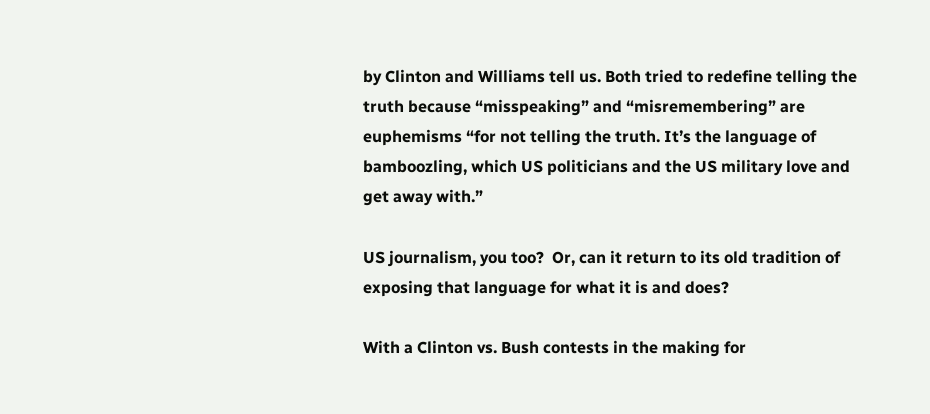by Clinton and Williams tell us. Both tried to redefine telling the truth because “misspeaking” and “misremembering” are euphemisms “for not telling the truth. It’s the language of bamboozling, which US politicians and the US military love and get away with.”

US journalism, you too?  Or, can it return to its old tradition of exposing that language for what it is and does?

With a Clinton vs. Bush contests in the making for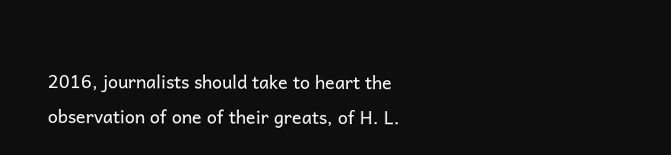2016, journalists should take to heart the observation of one of their greats, of H. L.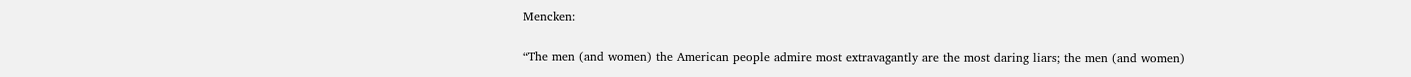Mencken:

“The men (and women) the American people admire most extravagantly are the most daring liars; the men (and women)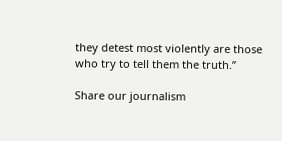they detest most violently are those who try to tell them the truth.”

Share our journalism